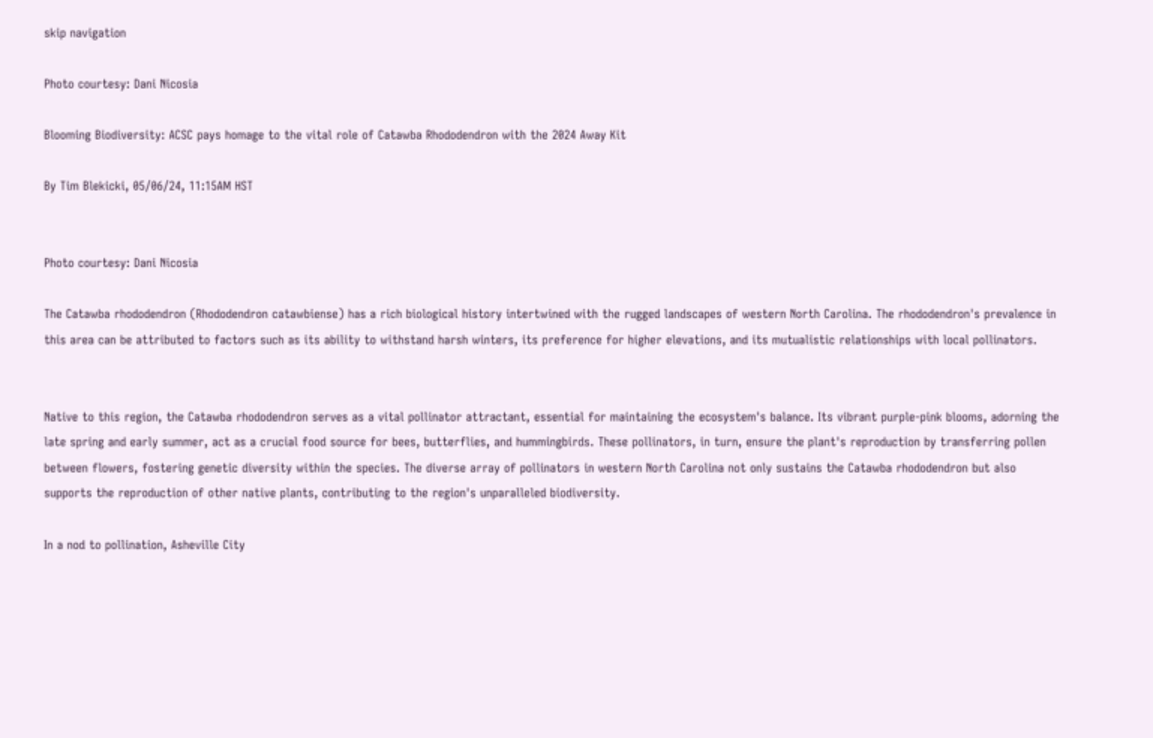skip navigation

Photo courtesy: Dani Nicosia

Blooming Biodiversity: ACSC pays homage to the vital role of Catawba Rhododendron with the 2024 Away Kit

By Tim Blekicki, 05/06/24, 11:15AM HST


Photo courtesy: Dani Nicosia

The Catawba rhododendron (Rhododendron catawbiense) has a rich biological history intertwined with the rugged landscapes of western North Carolina. The rhododendron's prevalence in this area can be attributed to factors such as its ability to withstand harsh winters, its preference for higher elevations, and its mutualistic relationships with local pollinators.


Native to this region, the Catawba rhododendron serves as a vital pollinator attractant, essential for maintaining the ecosystem's balance. Its vibrant purple-pink blooms, adorning the late spring and early summer, act as a crucial food source for bees, butterflies, and hummingbirds. These pollinators, in turn, ensure the plant's reproduction by transferring pollen between flowers, fostering genetic diversity within the species. The diverse array of pollinators in western North Carolina not only sustains the Catawba rhododendron but also supports the reproduction of other native plants, contributing to the region's unparalleled biodiversity.

In a nod to pollination, Asheville City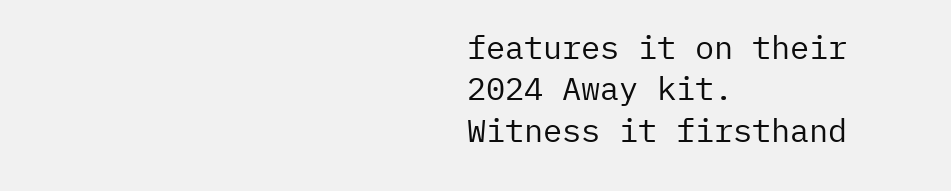features it on their 2024 Away kit. Witness it firsthand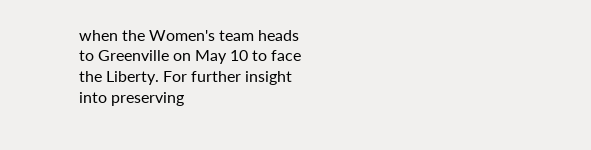when the Women's team heads to Greenville on May 10 to face the Liberty. For further insight into preserving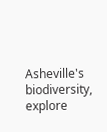Asheville's biodiversity, explore